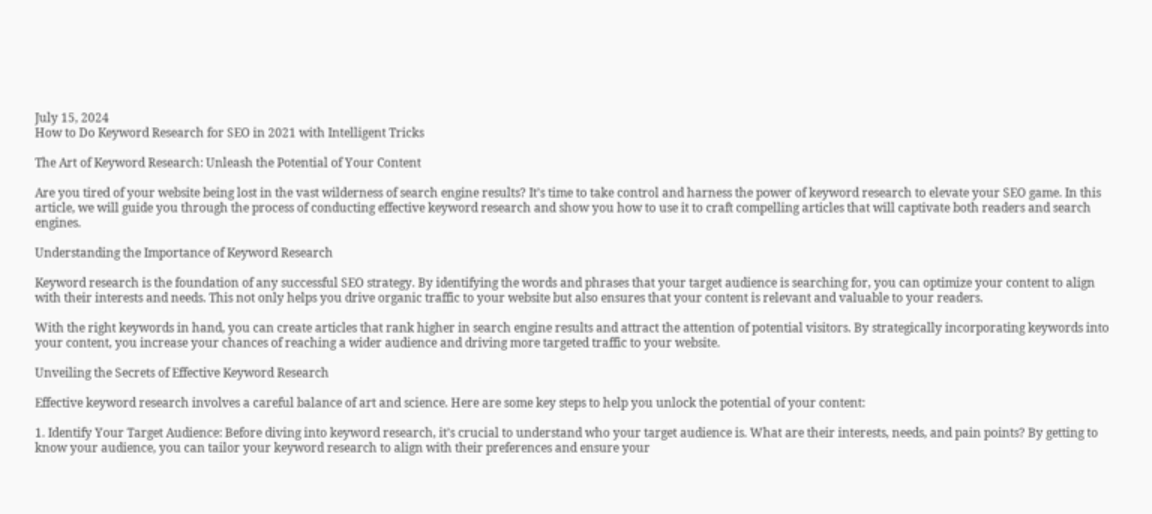July 15, 2024
How to Do Keyword Research for SEO in 2021 with Intelligent Tricks

The Art of Keyword Research: Unleash the Potential of Your Content

Are you tired of your website being lost in the vast wilderness of search engine results? It’s time to take control and harness the power of keyword research to elevate your SEO game. In this article, we will guide you through the process of conducting effective keyword research and show you how to use it to craft compelling articles that will captivate both readers and search engines.

Understanding the Importance of Keyword Research

Keyword research is the foundation of any successful SEO strategy. By identifying the words and phrases that your target audience is searching for, you can optimize your content to align with their interests and needs. This not only helps you drive organic traffic to your website but also ensures that your content is relevant and valuable to your readers.

With the right keywords in hand, you can create articles that rank higher in search engine results and attract the attention of potential visitors. By strategically incorporating keywords into your content, you increase your chances of reaching a wider audience and driving more targeted traffic to your website.

Unveiling the Secrets of Effective Keyword Research

Effective keyword research involves a careful balance of art and science. Here are some key steps to help you unlock the potential of your content:

1. Identify Your Target Audience: Before diving into keyword research, it’s crucial to understand who your target audience is. What are their interests, needs, and pain points? By getting to know your audience, you can tailor your keyword research to align with their preferences and ensure your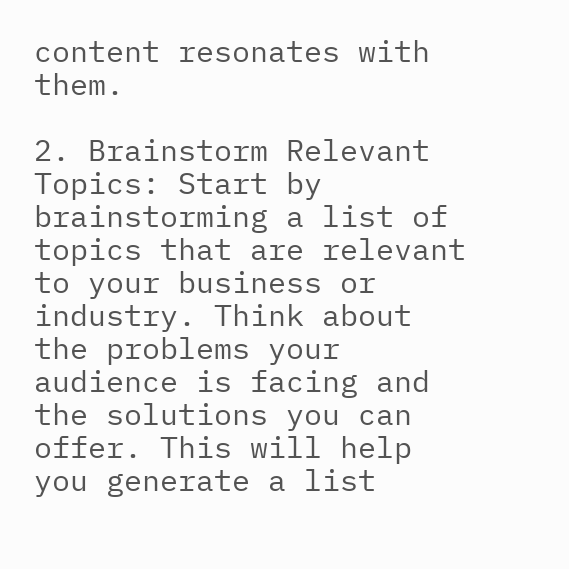content resonates with them.

2. Brainstorm Relevant Topics: Start by brainstorming a list of topics that are relevant to your business or industry. Think about the problems your audience is facing and the solutions you can offer. This will help you generate a list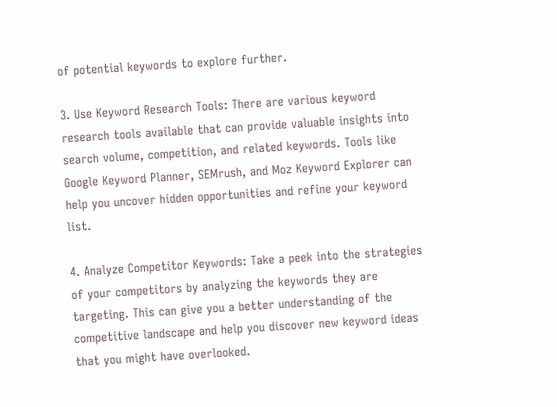of potential keywords to explore further.

3. Use Keyword Research Tools: There are various keyword research tools available that can provide valuable insights into search volume, competition, and related keywords. Tools like Google Keyword Planner, SEMrush, and Moz Keyword Explorer can help you uncover hidden opportunities and refine your keyword list.

4. Analyze Competitor Keywords: Take a peek into the strategies of your competitors by analyzing the keywords they are targeting. This can give you a better understanding of the competitive landscape and help you discover new keyword ideas that you might have overlooked.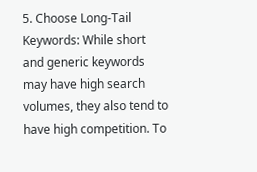5. Choose Long-Tail Keywords: While short and generic keywords may have high search volumes, they also tend to have high competition. To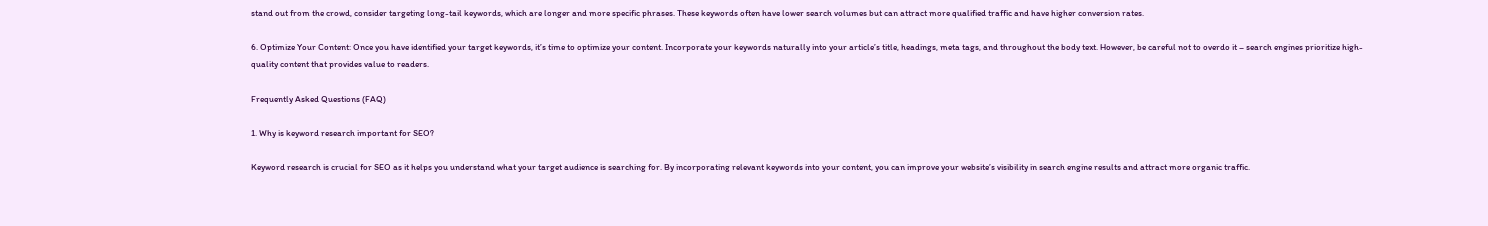stand out from the crowd, consider targeting long-tail keywords, which are longer and more specific phrases. These keywords often have lower search volumes but can attract more qualified traffic and have higher conversion rates.

6. Optimize Your Content: Once you have identified your target keywords, it’s time to optimize your content. Incorporate your keywords naturally into your article’s title, headings, meta tags, and throughout the body text. However, be careful not to overdo it – search engines prioritize high-quality content that provides value to readers.

Frequently Asked Questions (FAQ)

1. Why is keyword research important for SEO?

Keyword research is crucial for SEO as it helps you understand what your target audience is searching for. By incorporating relevant keywords into your content, you can improve your website’s visibility in search engine results and attract more organic traffic.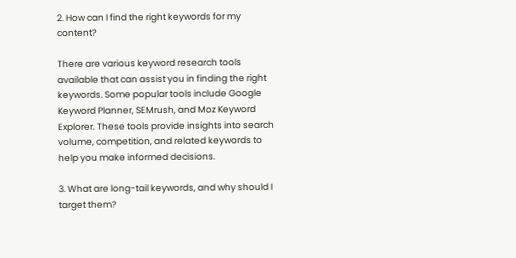2. How can I find the right keywords for my content?

There are various keyword research tools available that can assist you in finding the right keywords. Some popular tools include Google Keyword Planner, SEMrush, and Moz Keyword Explorer. These tools provide insights into search volume, competition, and related keywords to help you make informed decisions.

3. What are long-tail keywords, and why should I target them?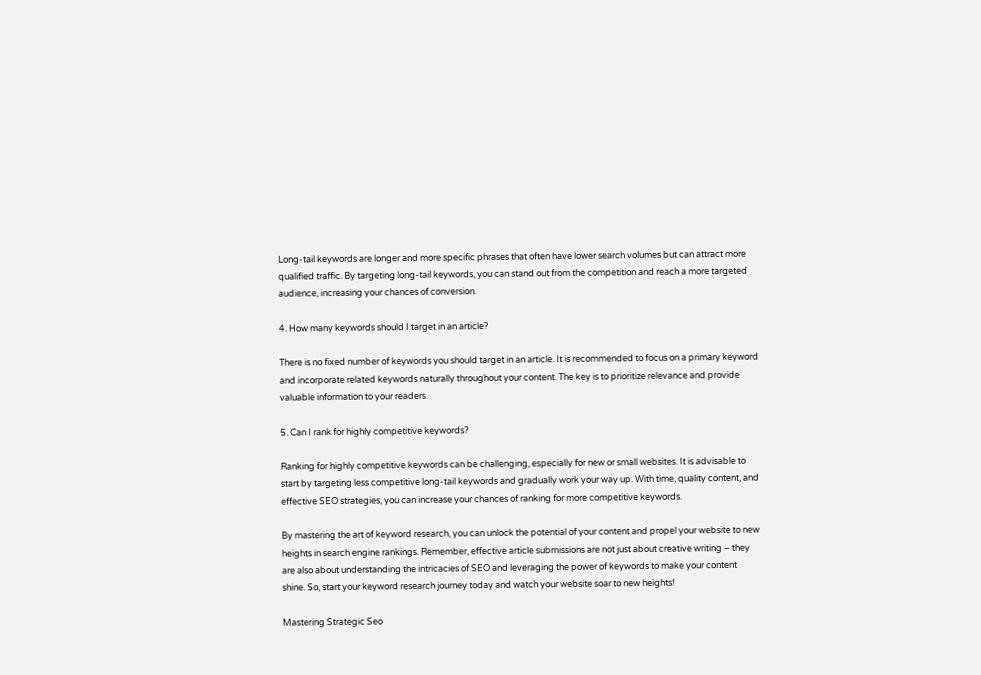Long-tail keywords are longer and more specific phrases that often have lower search volumes but can attract more qualified traffic. By targeting long-tail keywords, you can stand out from the competition and reach a more targeted audience, increasing your chances of conversion.

4. How many keywords should I target in an article?

There is no fixed number of keywords you should target in an article. It is recommended to focus on a primary keyword and incorporate related keywords naturally throughout your content. The key is to prioritize relevance and provide valuable information to your readers.

5. Can I rank for highly competitive keywords?

Ranking for highly competitive keywords can be challenging, especially for new or small websites. It is advisable to start by targeting less competitive long-tail keywords and gradually work your way up. With time, quality content, and effective SEO strategies, you can increase your chances of ranking for more competitive keywords.

By mastering the art of keyword research, you can unlock the potential of your content and propel your website to new heights in search engine rankings. Remember, effective article submissions are not just about creative writing – they are also about understanding the intricacies of SEO and leveraging the power of keywords to make your content shine. So, start your keyword research journey today and watch your website soar to new heights!

Mastering Strategic Seo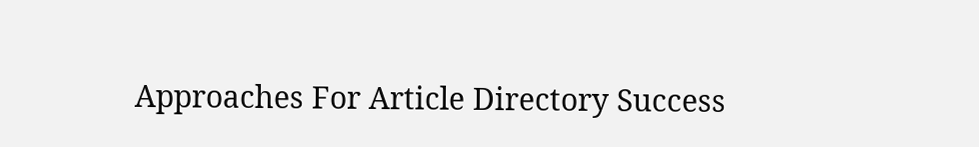Approaches For Article Directory Success